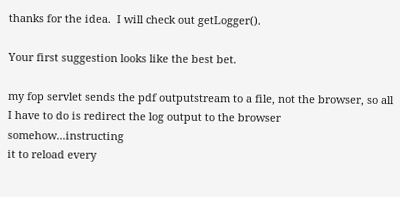thanks for the idea.  I will check out getLogger().

Your first suggestion looks like the best bet.

my fop servlet sends the pdf outputstream to a file, not the browser, so all
I have to do is redirect the log output to the browser somehow...instructing
it to reload every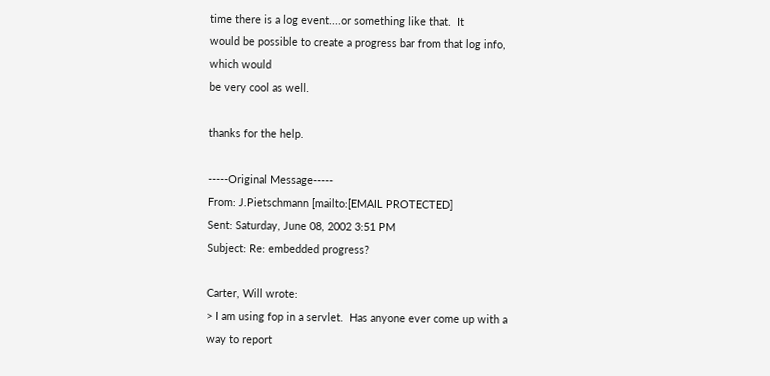time there is a log event....or something like that.  It
would be possible to create a progress bar from that log info, which would
be very cool as well.

thanks for the help.

-----Original Message-----
From: J.Pietschmann [mailto:[EMAIL PROTECTED]
Sent: Saturday, June 08, 2002 3:51 PM
Subject: Re: embedded progress?

Carter, Will wrote:
> I am using fop in a servlet.  Has anyone ever come up with a way to report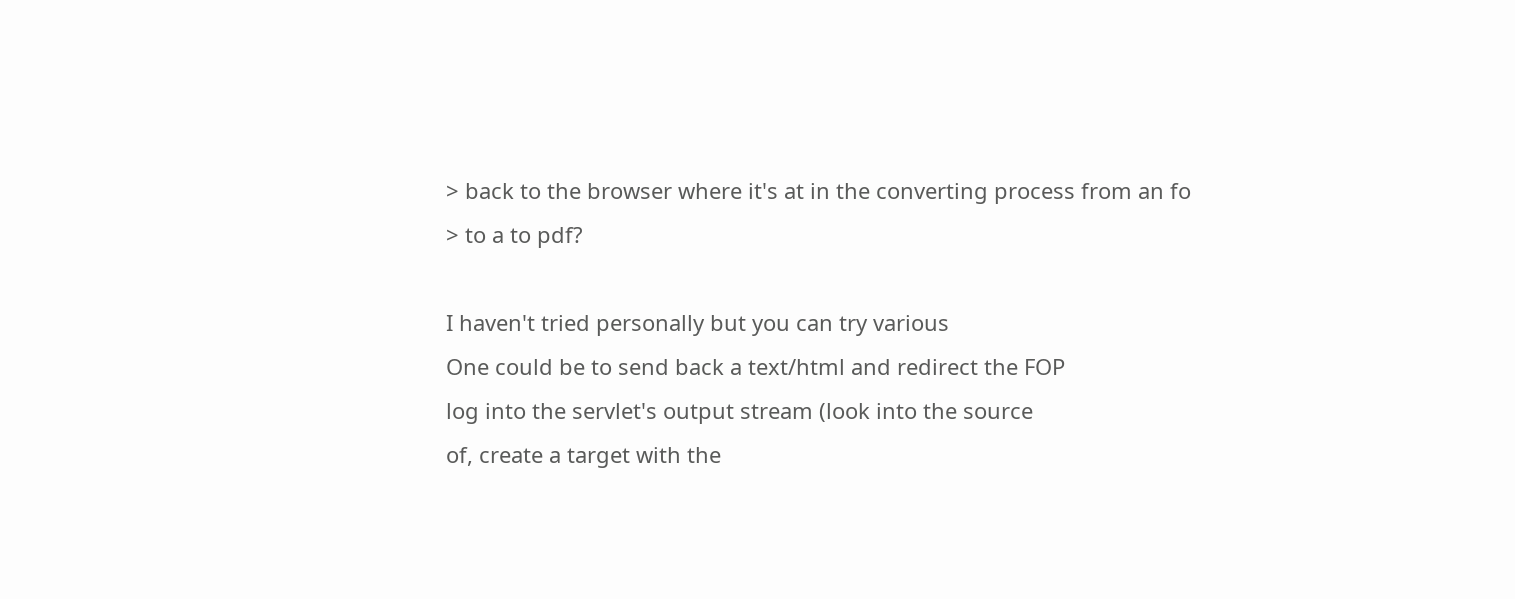> back to the browser where it's at in the converting process from an fo
> to a to pdf?

I haven't tried personally but you can try various
One could be to send back a text/html and redirect the FOP
log into the servlet's output stream (look into the source
of, create a target with the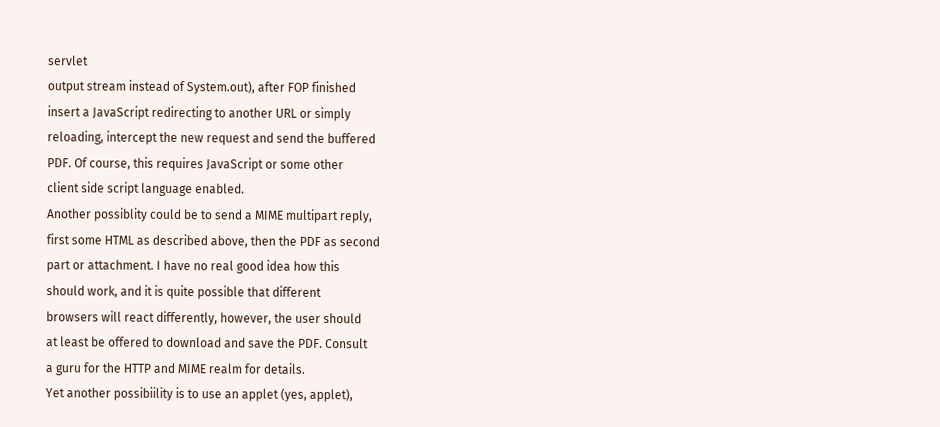servlet
output stream instead of System.out), after FOP finished
insert a JavaScript redirecting to another URL or simply
reloading, intercept the new request and send the buffered
PDF. Of course, this requires JavaScript or some other
client side script language enabled.
Another possiblity could be to send a MIME multipart reply,
first some HTML as described above, then the PDF as second
part or attachment. I have no real good idea how this
should work, and it is quite possible that different
browsers will react differently, however, the user should
at least be offered to download and save the PDF. Consult
a guru for the HTTP and MIME realm for details.
Yet another possibiility is to use an applet (yes, applet),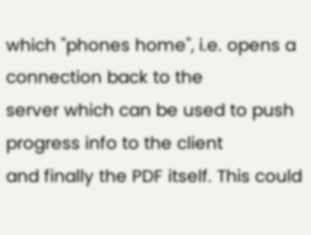which "phones home", i.e. opens a connection back to the
server which can be used to push progress info to the client
and finally the PDF itself. This could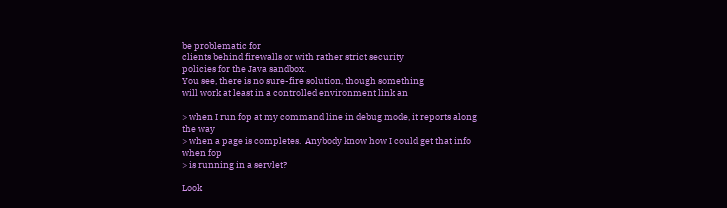be problematic for
clients behind firewalls or with rather strict security
policies for the Java sandbox.
You see, there is no sure-fire solution, though something
will work at least in a controlled environment link an

> when I run fop at my command line in debug mode, it reports along the way
> when a page is completes.  Anybody know how I could get that info when fop
> is running in a servlet?

Look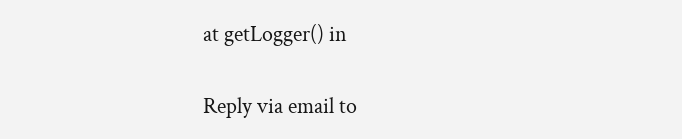at getLogger() in


Reply via email to